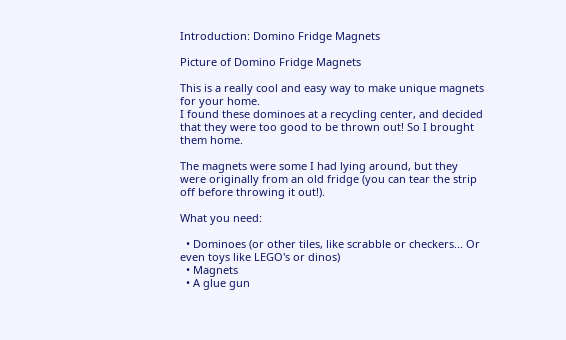Introduction: Domino Fridge Magnets

Picture of Domino Fridge Magnets

This is a really cool and easy way to make unique magnets for your home.
I found these dominoes at a recycling center, and decided that they were too good to be thrown out! So I brought them home.

The magnets were some I had lying around, but they were originally from an old fridge (you can tear the strip off before throwing it out!).

What you need:

  • Dominoes (or other tiles, like scrabble or checkers... Or even toys like LEGO's or dinos)
  • Magnets
  • A glue gun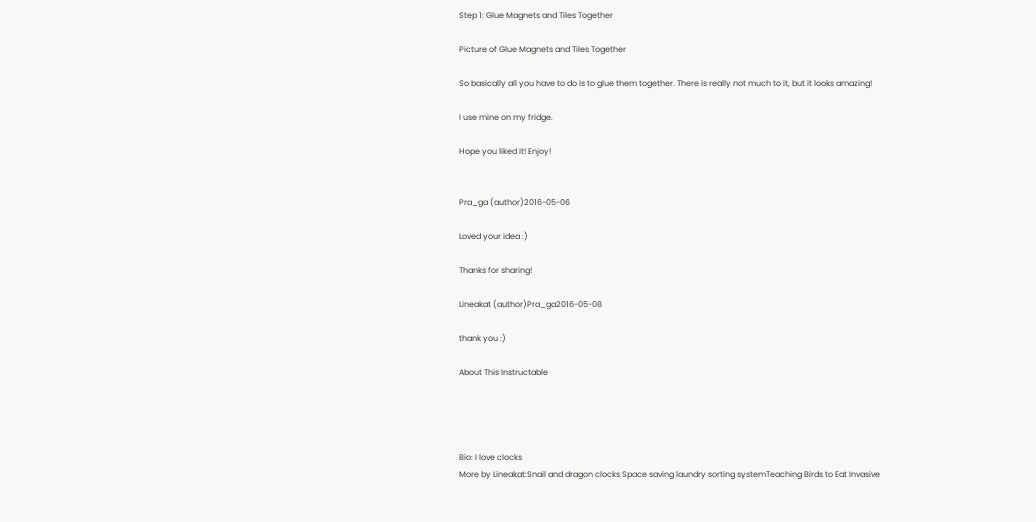Step 1: Glue Magnets and Tiles Together

Picture of Glue Magnets and Tiles Together

So basically all you have to do is to glue them together. There is really not much to it, but it looks amazing!

I use mine on my fridge.

Hope you liked it! Enjoy!


Pra_ga (author)2016-05-06

Loved your idea :)

Thanks for sharing!

Lineakat (author)Pra_ga2016-05-08

thank you :)

About This Instructable




Bio: I love clocks
More by Lineakat:Snail and dragon clocks Space saving laundry sorting systemTeaching Birds to Eat Invasive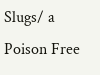Slugs/ a Poison Free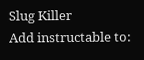Slug Killer
Add instructable to: